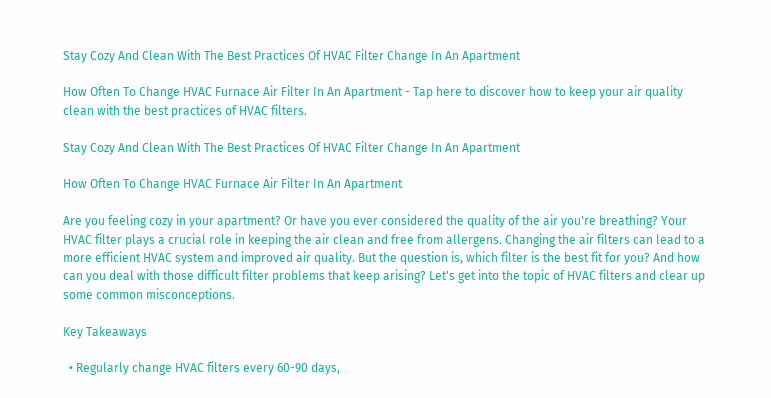Stay Cozy And Clean With The Best Practices Of HVAC Filter Change In An Apartment

How Often To Change HVAC Furnace Air Filter In An Apartment - Tap here to discover how to keep your air quality clean with the best practices of HVAC filters.

Stay Cozy And Clean With The Best Practices Of HVAC Filter Change In An Apartment

How Often To Change HVAC Furnace Air Filter In An Apartment

Are you feeling cozy in your apartment? Or have you ever considered the quality of the air you're breathing? Your HVAC filter plays a crucial role in keeping the air clean and free from allergens. Changing the air filters can lead to a more efficient HVAC system and improved air quality. But the question is, which filter is the best fit for you? And how can you deal with those difficult filter problems that keep arising? Let's get into the topic of HVAC filters and clear up some common misconceptions.

Key Takeaways

  • Regularly change HVAC filters every 60-90 days,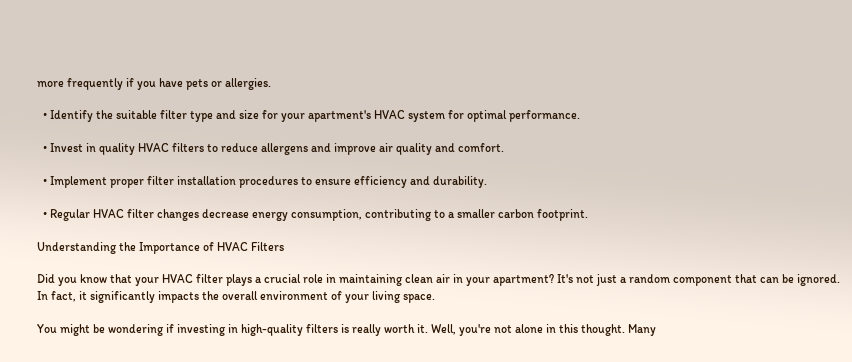more frequently if you have pets or allergies.

  • Identify the suitable filter type and size for your apartment's HVAC system for optimal performance.

  • Invest in quality HVAC filters to reduce allergens and improve air quality and comfort.

  • Implement proper filter installation procedures to ensure efficiency and durability.

  • Regular HVAC filter changes decrease energy consumption, contributing to a smaller carbon footprint.

Understanding the Importance of HVAC Filters

Did you know that your HVAC filter plays a crucial role in maintaining clean air in your apartment? It's not just a random component that can be ignored. In fact, it significantly impacts the overall environment of your living space.

You might be wondering if investing in high-quality filters is really worth it. Well, you're not alone in this thought. Many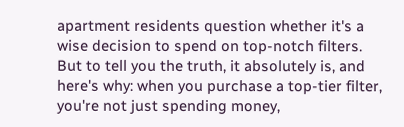apartment residents question whether it's a wise decision to spend on top-notch filters. But to tell you the truth, it absolutely is, and here's why: when you purchase a top-tier filter, you're not just spending money,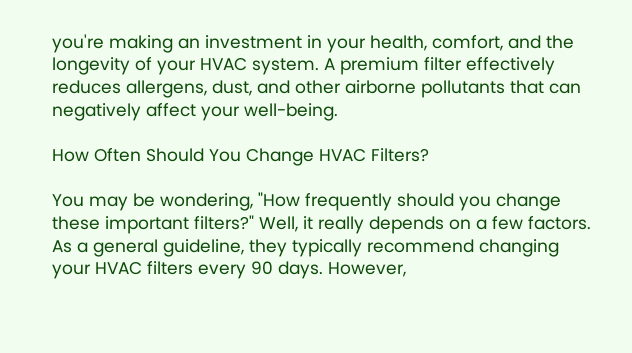you're making an investment in your health, comfort, and the longevity of your HVAC system. A premium filter effectively reduces allergens, dust, and other airborne pollutants that can negatively affect your well-being.

How Often Should You Change HVAC Filters?

You may be wondering, "How frequently should you change these important filters?" Well, it really depends on a few factors. As a general guideline, they typically recommend changing your HVAC filters every 90 days. However,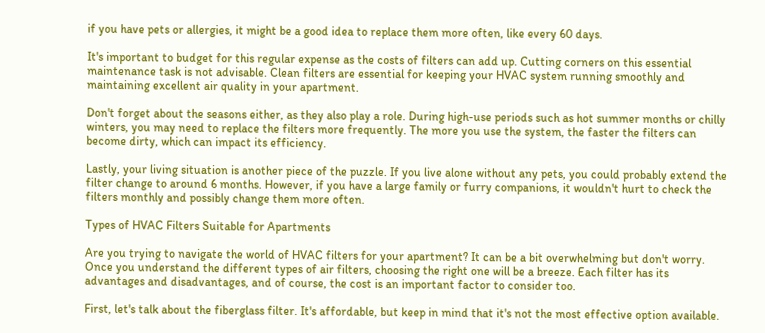if you have pets or allergies, it might be a good idea to replace them more often, like every 60 days.

It's important to budget for this regular expense as the costs of filters can add up. Cutting corners on this essential maintenance task is not advisable. Clean filters are essential for keeping your HVAC system running smoothly and maintaining excellent air quality in your apartment.

Don't forget about the seasons either, as they also play a role. During high-use periods such as hot summer months or chilly winters, you may need to replace the filters more frequently. The more you use the system, the faster the filters can become dirty, which can impact its efficiency.

Lastly, your living situation is another piece of the puzzle. If you live alone without any pets, you could probably extend the filter change to around 6 months. However, if you have a large family or furry companions, it wouldn't hurt to check the filters monthly and possibly change them more often.

Types of HVAC Filters Suitable for Apartments

Are you trying to navigate the world of HVAC filters for your apartment? It can be a bit overwhelming but don't worry. Once you understand the different types of air filters, choosing the right one will be a breeze. Each filter has its advantages and disadvantages, and of course, the cost is an important factor to consider too.

First, let's talk about the fiberglass filter. It's affordable, but keep in mind that it's not the most effective option available.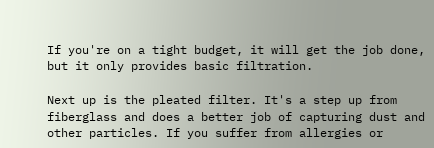If you're on a tight budget, it will get the job done, but it only provides basic filtration.

Next up is the pleated filter. It's a step up from fiberglass and does a better job of capturing dust and other particles. If you suffer from allergies or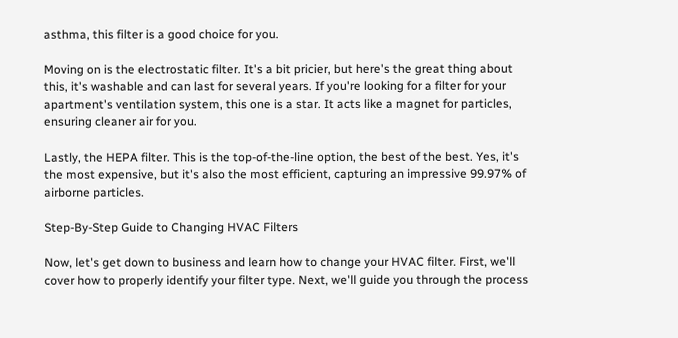asthma, this filter is a good choice for you.

Moving on is the electrostatic filter. It's a bit pricier, but here's the great thing about this, it's washable and can last for several years. If you're looking for a filter for your apartment's ventilation system, this one is a star. It acts like a magnet for particles, ensuring cleaner air for you.

Lastly, the HEPA filter. This is the top-of-the-line option, the best of the best. Yes, it's the most expensive, but it's also the most efficient, capturing an impressive 99.97% of airborne particles.

Step-By-Step Guide to Changing HVAC Filters

Now, let's get down to business and learn how to change your HVAC filter. First, we'll cover how to properly identify your filter type. Next, we'll guide you through the process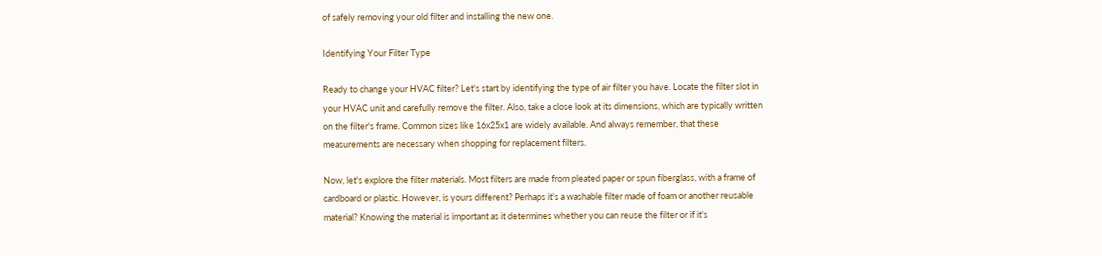of safely removing your old filter and installing the new one.

Identifying Your Filter Type

Ready to change your HVAC filter? Let's start by identifying the type of air filter you have. Locate the filter slot in your HVAC unit and carefully remove the filter. Also, take a close look at its dimensions, which are typically written on the filter's frame. Common sizes like 16x25x1 are widely available. And always remember, that these measurements are necessary when shopping for replacement filters.

Now, let's explore the filter materials. Most filters are made from pleated paper or spun fiberglass, with a frame of cardboard or plastic. However, is yours different? Perhaps it's a washable filter made of foam or another reusable material? Knowing the material is important as it determines whether you can reuse the filter or if it's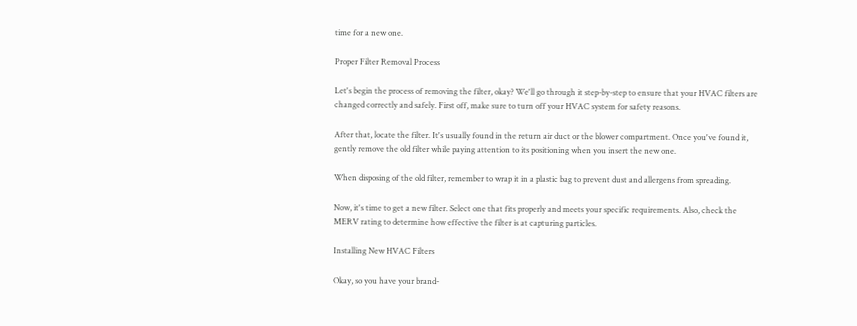time for a new one.

Proper Filter Removal Process

Let's begin the process of removing the filter, okay? We'll go through it step-by-step to ensure that your HVAC filters are changed correctly and safely. First off, make sure to turn off your HVAC system for safety reasons.

After that, locate the filter. It's usually found in the return air duct or the blower compartment. Once you've found it, gently remove the old filter while paying attention to its positioning when you insert the new one.

When disposing of the old filter, remember to wrap it in a plastic bag to prevent dust and allergens from spreading.

Now, it's time to get a new filter. Select one that fits properly and meets your specific requirements. Also, check the MERV rating to determine how effective the filter is at capturing particles.

Installing New HVAC Filters

Okay, so you have your brand-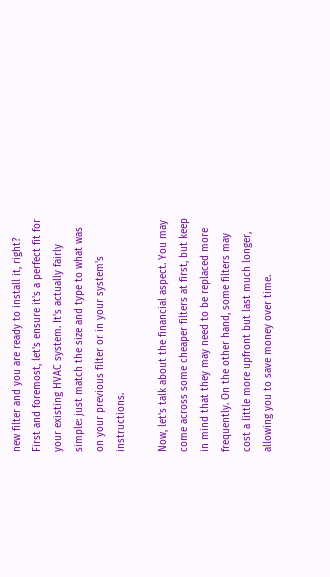new filter and you are ready to install it, right? First and foremost, let's ensure it's a perfect fit for your existing HVAC system. It's actually fairly simple: just match the size and type to what was on your previous filter or in your system's instructions.

Now, let's talk about the financial aspect. You may come across some cheaper filters at first, but keep in mind that they may need to be replaced more frequently. On the other hand, some filters may cost a little more upfront but last much longer, allowing you to save money over time.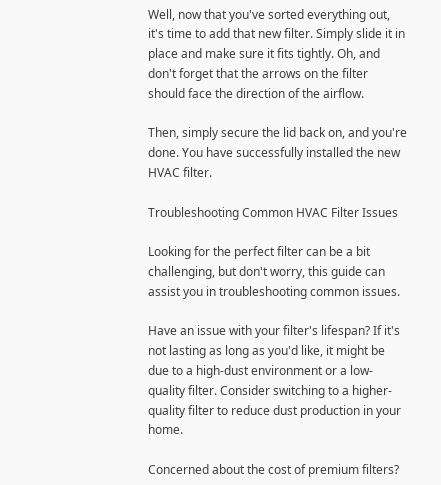Well, now that you've sorted everything out, it's time to add that new filter. Simply slide it in place and make sure it fits tightly. Oh, and don't forget that the arrows on the filter should face the direction of the airflow.

Then, simply secure the lid back on, and you're done. You have successfully installed the new HVAC filter.

Troubleshooting Common HVAC Filter Issues

Looking for the perfect filter can be a bit challenging, but don't worry, this guide can assist you in troubleshooting common issues.

Have an issue with your filter's lifespan? If it's not lasting as long as you'd like, it might be due to a high-dust environment or a low-quality filter. Consider switching to a higher-quality filter to reduce dust production in your home.

Concerned about the cost of premium filters?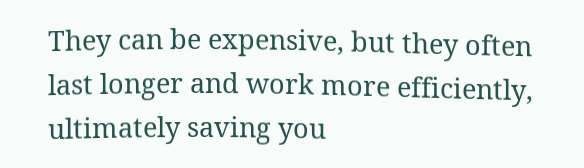They can be expensive, but they often last longer and work more efficiently, ultimately saving you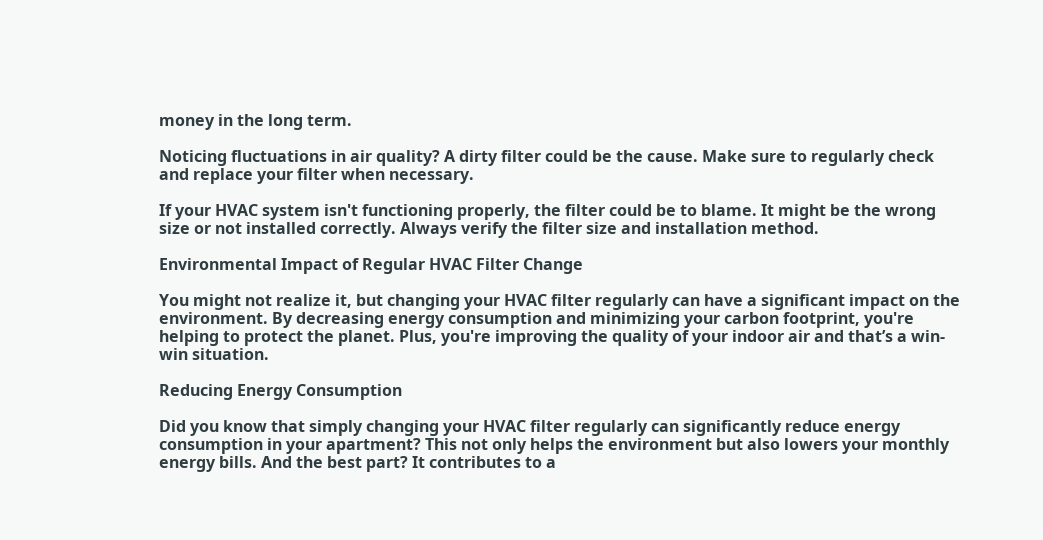money in the long term.

Noticing fluctuations in air quality? A dirty filter could be the cause. Make sure to regularly check and replace your filter when necessary.

If your HVAC system isn't functioning properly, the filter could be to blame. It might be the wrong size or not installed correctly. Always verify the filter size and installation method.

Environmental Impact of Regular HVAC Filter Change

You might not realize it, but changing your HVAC filter regularly can have a significant impact on the environment. By decreasing energy consumption and minimizing your carbon footprint, you're helping to protect the planet. Plus, you're improving the quality of your indoor air and that’s a win-win situation.

Reducing Energy Consumption

Did you know that simply changing your HVAC filter regularly can significantly reduce energy consumption in your apartment? This not only helps the environment but also lowers your monthly energy bills. And the best part? It contributes to a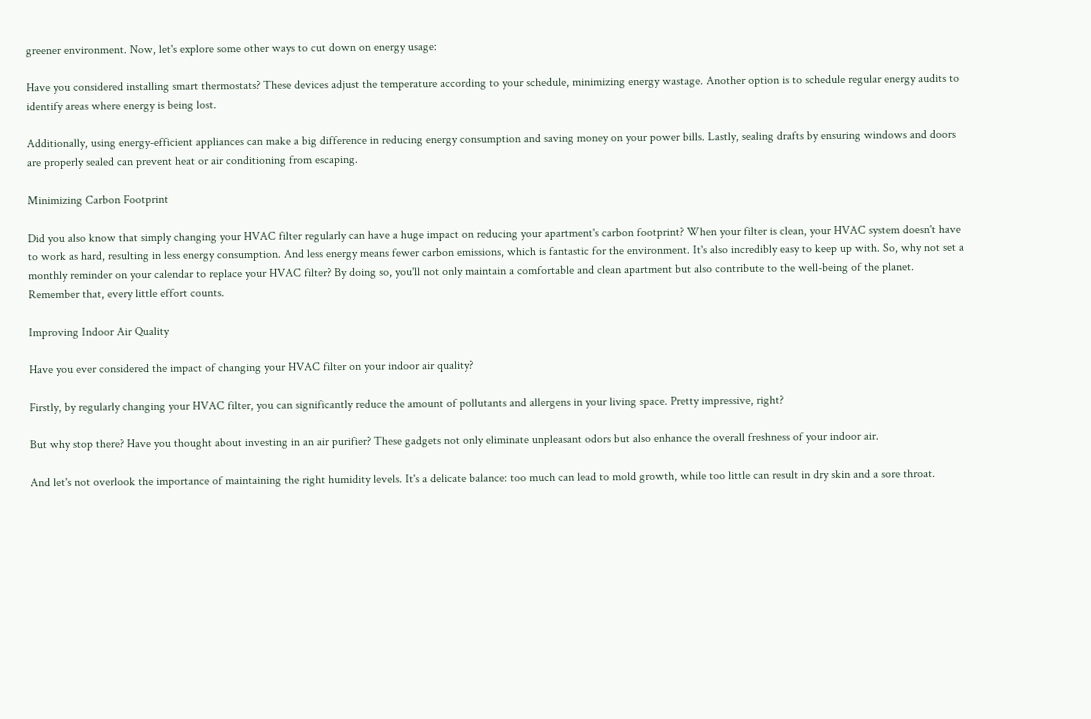greener environment. Now, let's explore some other ways to cut down on energy usage:

Have you considered installing smart thermostats? These devices adjust the temperature according to your schedule, minimizing energy wastage. Another option is to schedule regular energy audits to identify areas where energy is being lost.

Additionally, using energy-efficient appliances can make a big difference in reducing energy consumption and saving money on your power bills. Lastly, sealing drafts by ensuring windows and doors are properly sealed can prevent heat or air conditioning from escaping.

Minimizing Carbon Footprint

Did you also know that simply changing your HVAC filter regularly can have a huge impact on reducing your apartment's carbon footprint? When your filter is clean, your HVAC system doesn't have to work as hard, resulting in less energy consumption. And less energy means fewer carbon emissions, which is fantastic for the environment. It's also incredibly easy to keep up with. So, why not set a monthly reminder on your calendar to replace your HVAC filter? By doing so, you'll not only maintain a comfortable and clean apartment but also contribute to the well-being of the planet. Remember that, every little effort counts.

Improving Indoor Air Quality

Have you ever considered the impact of changing your HVAC filter on your indoor air quality?

Firstly, by regularly changing your HVAC filter, you can significantly reduce the amount of pollutants and allergens in your living space. Pretty impressive, right?

But why stop there? Have you thought about investing in an air purifier? These gadgets not only eliminate unpleasant odors but also enhance the overall freshness of your indoor air.

And let's not overlook the importance of maintaining the right humidity levels. It's a delicate balance: too much can lead to mold growth, while too little can result in dry skin and a sore throat.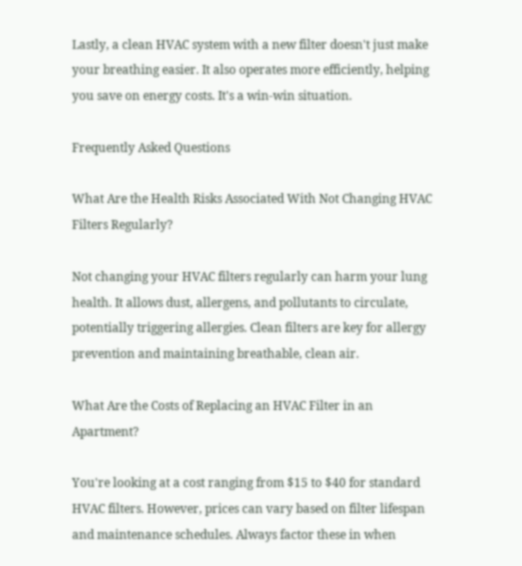Lastly, a clean HVAC system with a new filter doesn't just make your breathing easier. It also operates more efficiently, helping you save on energy costs. It's a win-win situation.

Frequently Asked Questions

What Are the Health Risks Associated With Not Changing HVAC Filters Regularly?

Not changing your HVAC filters regularly can harm your lung health. It allows dust, allergens, and pollutants to circulate, potentially triggering allergies. Clean filters are key for allergy prevention and maintaining breathable, clean air.

What Are the Costs of Replacing an HVAC Filter in an Apartment?

You're looking at a cost ranging from $15 to $40 for standard HVAC filters. However, prices can vary based on filter lifespan and maintenance schedules. Always factor these in when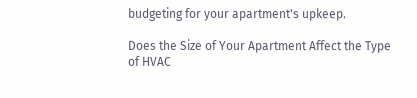budgeting for your apartment's upkeep.

Does the Size of Your Apartment Affect the Type of HVAC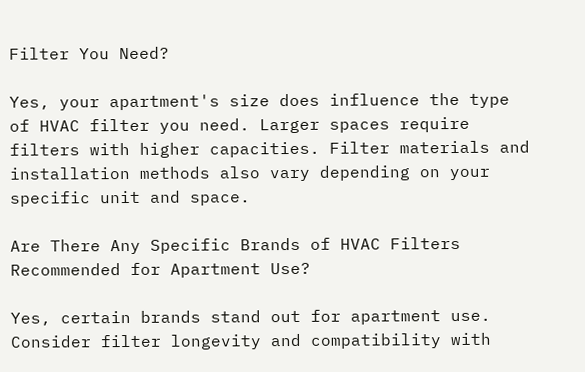Filter You Need?

Yes, your apartment's size does influence the type of HVAC filter you need. Larger spaces require filters with higher capacities. Filter materials and installation methods also vary depending on your specific unit and space.

Are There Any Specific Brands of HVAC Filters Recommended for Apartment Use?

Yes, certain brands stand out for apartment use. Consider filter longevity and compatibility with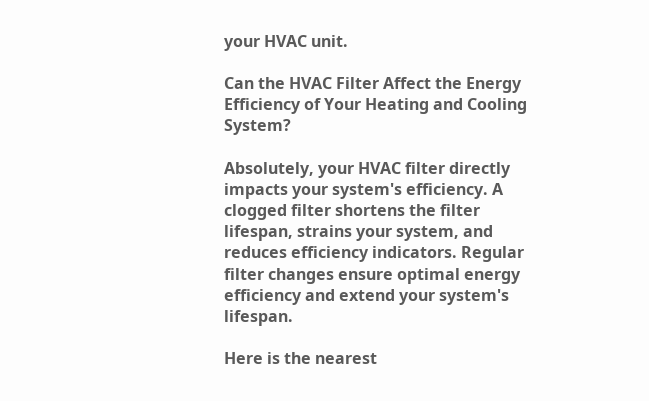your HVAC unit.

Can the HVAC Filter Affect the Energy Efficiency of Your Heating and Cooling System?

Absolutely, your HVAC filter directly impacts your system's efficiency. A clogged filter shortens the filter lifespan, strains your system, and reduces efficiency indicators. Regular filter changes ensure optimal energy efficiency and extend your system's lifespan.

Here is the nearest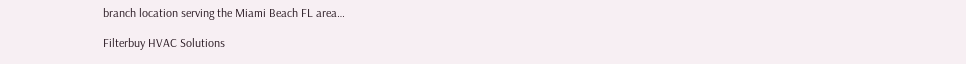branch location serving the Miami Beach FL area…

Filterbuy HVAC Solutions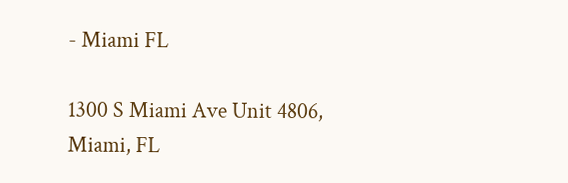- Miami FL

1300 S Miami Ave Unit 4806, Miami, FL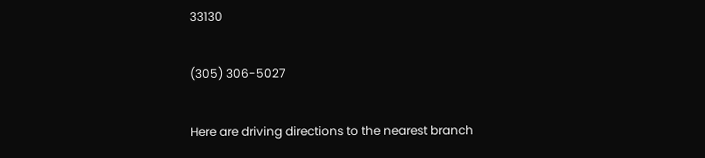33130

(305) 306-5027

Here are driving directions to the nearest branch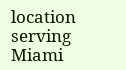location serving Miami